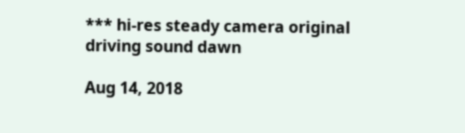*** hi-res steady camera original driving sound dawn

Aug 14, 2018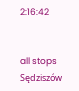2:16:42


all stops Sędziszów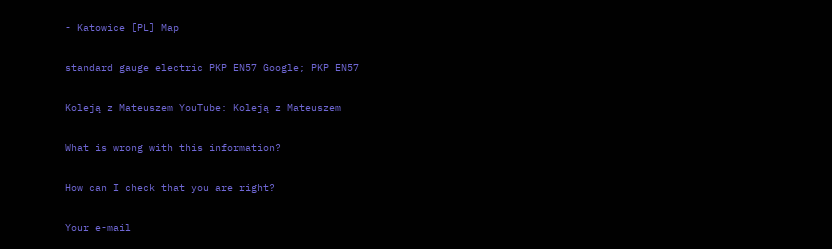- Katowice [PL] Map

standard gauge electric PKP EN57 Google; PKP EN57

Koleją z Mateuszem YouTube: Koleją z Mateuszem

What is wrong with this information?

How can I check that you are right?

Your e-mail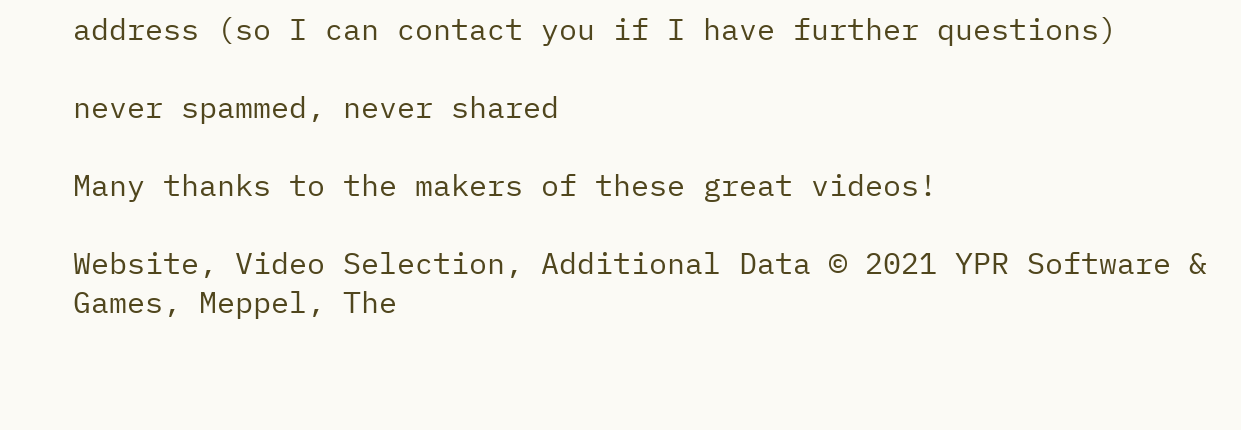address (so I can contact you if I have further questions)

never spammed, never shared

Many thanks to the makers of these great videos!

Website, Video Selection, Additional Data © 2021 YPR Software & Games, Meppel, The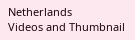Netherlands
Videos and Thumbnail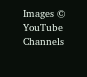Images © YouTube Channels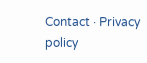Contact · Privacy policy